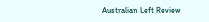Australian Left Review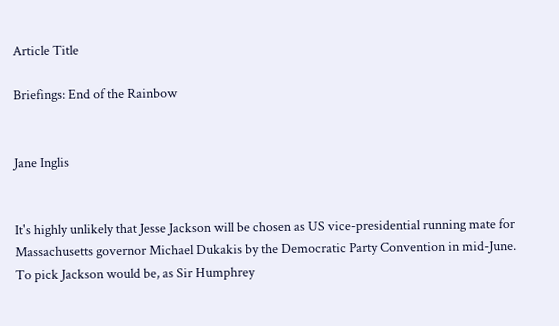Article Title

Briefings: End of the Rainbow


Jane Inglis


It's highly unlikely that Jesse Jackson will be chosen as US vice-presidential running mate for Massachusetts governor Michael Dukakis by the Democratic Party Convention in mid-June. To pick Jackson would be, as Sir Humphrey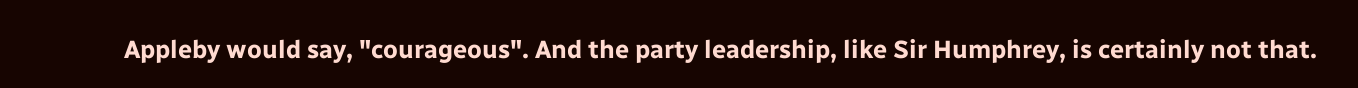Appleby would say, "courageous". And the party leadership, like Sir Humphrey, is certainly not that.